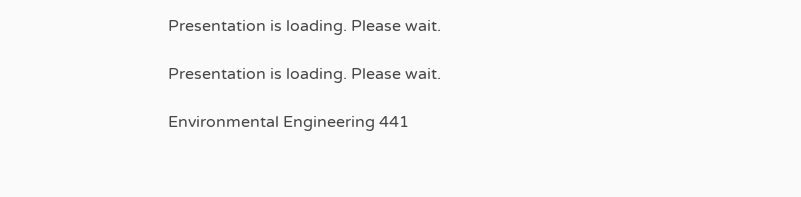Presentation is loading. Please wait.

Presentation is loading. Please wait.

Environmental Engineering 441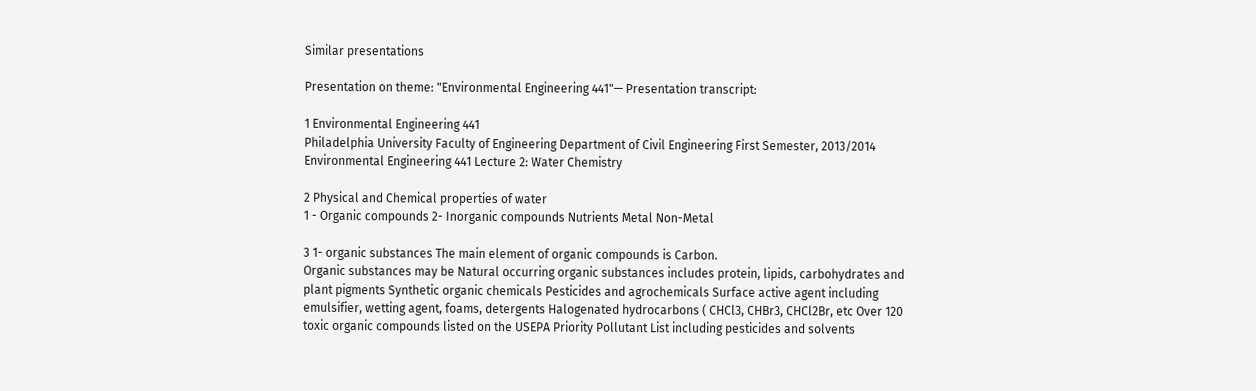Similar presentations

Presentation on theme: "Environmental Engineering 441"— Presentation transcript:

1 Environmental Engineering 441
Philadelphia University Faculty of Engineering Department of Civil Engineering First Semester, 2013/2014 Environmental Engineering 441 Lecture 2: Water Chemistry

2 Physical and Chemical properties of water
1 - Organic compounds 2- Inorganic compounds Nutrients Metal Non-Metal

3 1- organic substances The main element of organic compounds is Carbon.
Organic substances may be Natural occurring organic substances includes protein, lipids, carbohydrates and plant pigments Synthetic organic chemicals Pesticides and agrochemicals Surface active agent including emulsifier, wetting agent, foams, detergents Halogenated hydrocarbons ( CHCl3, CHBr3, CHCl2Br, etc Over 120 toxic organic compounds listed on the USEPA Priority Pollutant List including pesticides and solvents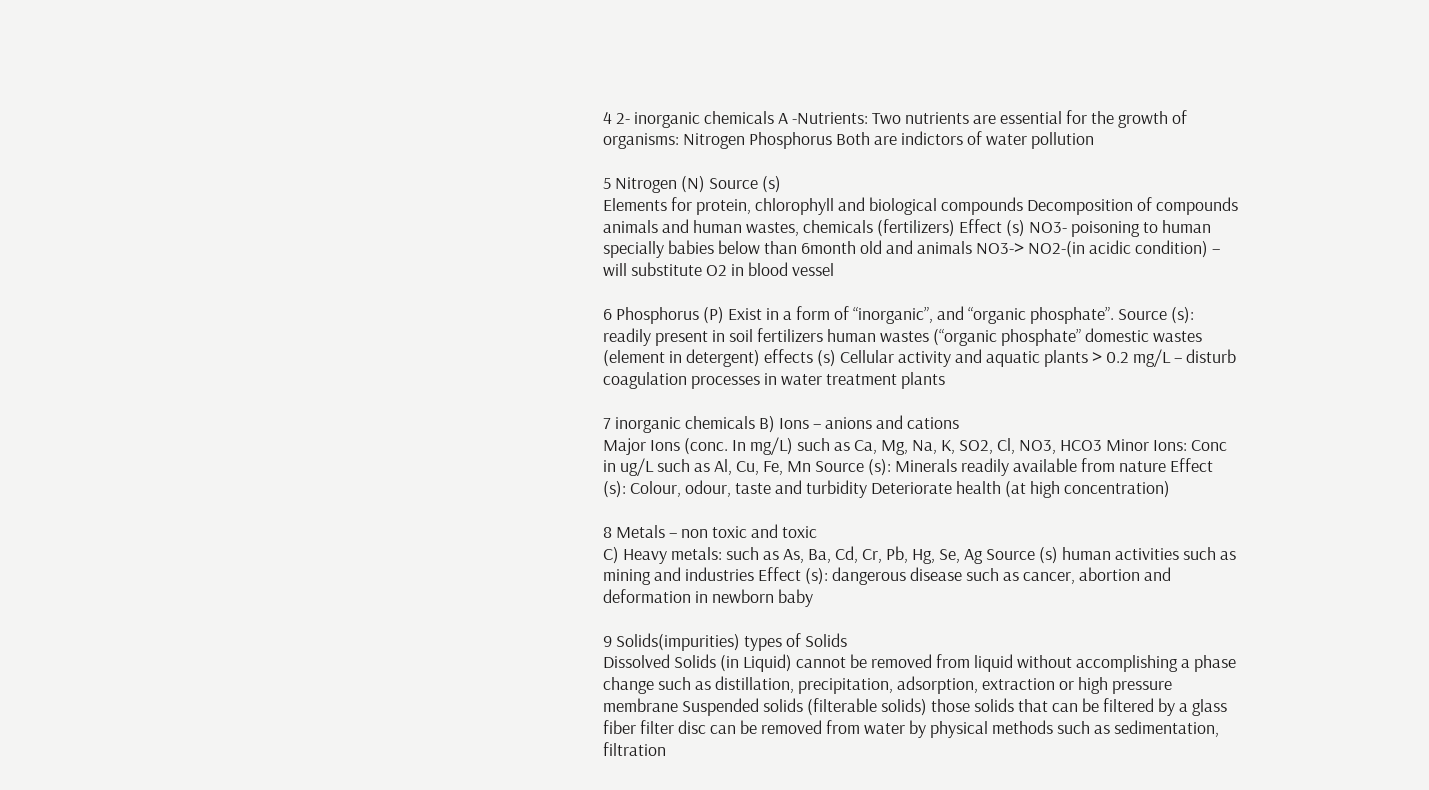4 2- inorganic chemicals A -Nutrients: Two nutrients are essential for the growth of organisms: Nitrogen Phosphorus Both are indictors of water pollution

5 Nitrogen (N) Source (s)
Elements for protein, chlorophyll and biological compounds Decomposition of compounds animals and human wastes, chemicals (fertilizers) Effect (s) NO3- poisoning to human specially babies below than 6month old and animals NO3-> NO2-(in acidic condition) – will substitute O2 in blood vessel

6 Phosphorus (P) Exist in a form of “inorganic”, and “organic phosphate”. Source (s): readily present in soil fertilizers human wastes (“organic phosphate” domestic wastes (element in detergent) effects (s) Cellular activity and aquatic plants > 0.2 mg/L – disturb coagulation processes in water treatment plants

7 inorganic chemicals B) Ions – anions and cations
Major Ions (conc. In mg/L) such as Ca, Mg, Na, K, SO2, Cl, NO3, HCO3 Minor Ions: Conc in ug/L such as Al, Cu, Fe, Mn Source (s): Minerals readily available from nature Effect (s): Colour, odour, taste and turbidity Deteriorate health (at high concentration)

8 Metals – non toxic and toxic
C) Heavy metals: such as As, Ba, Cd, Cr, Pb, Hg, Se, Ag Source (s) human activities such as mining and industries Effect (s): dangerous disease such as cancer, abortion and deformation in newborn baby

9 Solids(impurities) types of Solids
Dissolved Solids (in Liquid) cannot be removed from liquid without accomplishing a phase change such as distillation, precipitation, adsorption, extraction or high pressure membrane Suspended solids (filterable solids) those solids that can be filtered by a glass fiber filter disc can be removed from water by physical methods such as sedimentation, filtration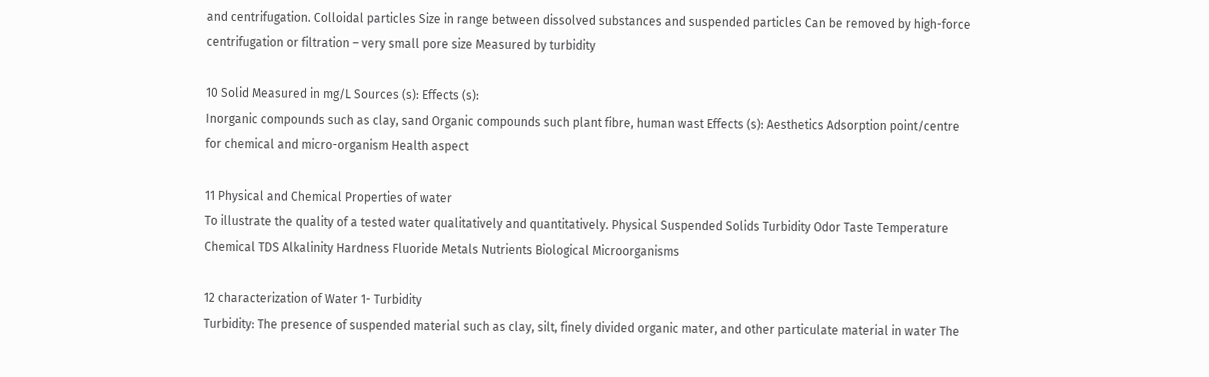and centrifugation. Colloidal particles Size in range between dissolved substances and suspended particles Can be removed by high-force centrifugation or filtration – very small pore size Measured by turbidity

10 Solid Measured in mg/L Sources (s): Effects (s):
Inorganic compounds such as clay, sand Organic compounds such plant fibre, human wast Effects (s): Aesthetics Adsorption point/centre for chemical and micro-organism Health aspect

11 Physical and Chemical Properties of water
To illustrate the quality of a tested water qualitatively and quantitatively. Physical Suspended Solids Turbidity Odor Taste Temperature Chemical TDS Alkalinity Hardness Fluoride Metals Nutrients Biological Microorganisms

12 characterization of Water 1- Turbidity
Turbidity: The presence of suspended material such as clay, silt, finely divided organic mater, and other particulate material in water The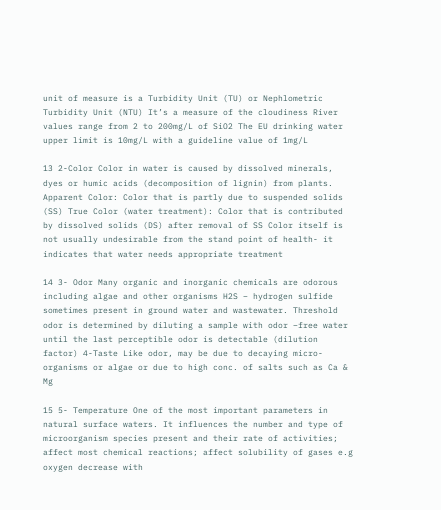unit of measure is a Turbidity Unit (TU) or Nephlometric Turbidity Unit (NTU) It’s a measure of the cloudiness River values range from 2 to 200mg/L of SiO2 The EU drinking water upper limit is 10mg/L with a guideline value of 1mg/L

13 2-Color Color in water is caused by dissolved minerals, dyes or humic acids (decomposition of lignin) from plants. Apparent Color: Color that is partly due to suspended solids (SS) True Color (water treatment): Color that is contributed by dissolved solids (DS) after removal of SS Color itself is not usually undesirable from the stand point of health- it indicates that water needs appropriate treatment

14 3- Odor Many organic and inorganic chemicals are odorous including algae and other organisms H2S – hydrogen sulfide sometimes present in ground water and wastewater. Threshold odor is determined by diluting a sample with odor –free water until the last perceptible odor is detectable (dilution factor) 4-Taste Like odor, may be due to decaying micro- organisms or algae or due to high conc. of salts such as Ca & Mg

15 5- Temperature One of the most important parameters in natural surface waters. It influences the number and type of microorganism species present and their rate of activities; affect most chemical reactions; affect solubility of gases e.g oxygen decrease with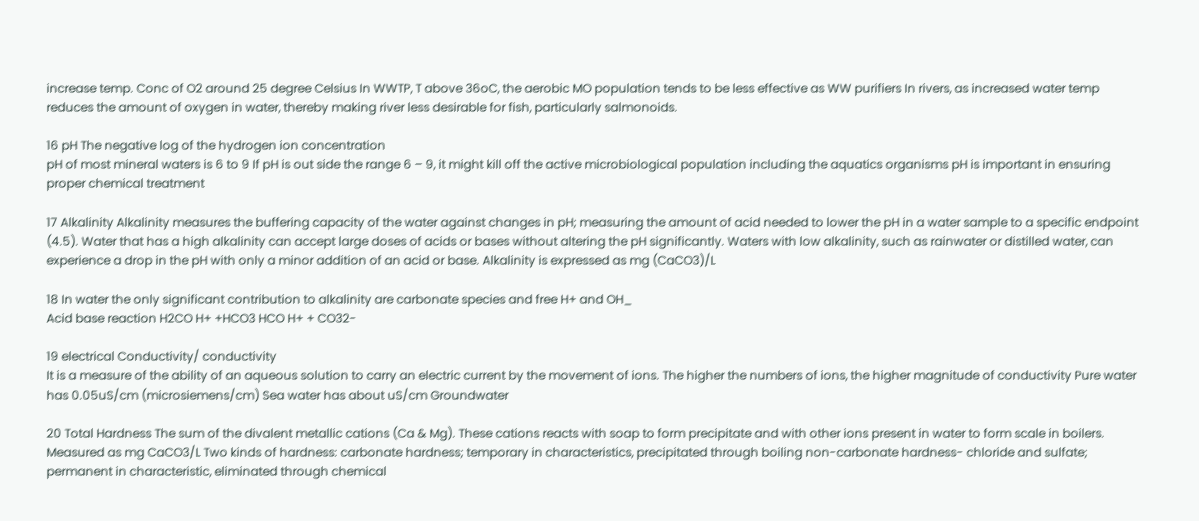increase temp. Conc of O2 around 25 degree Celsius In WWTP, T above 36oC, the aerobic MO population tends to be less effective as WW purifiers In rivers, as increased water temp reduces the amount of oxygen in water, thereby making river less desirable for fish, particularly salmonoids.

16 pH The negative log of the hydrogen ion concentration
pH of most mineral waters is 6 to 9 If pH is out side the range 6 – 9, it might kill off the active microbiological population including the aquatics organisms pH is important in ensuring proper chemical treatment

17 Alkalinity Alkalinity measures the buffering capacity of the water against changes in pH; measuring the amount of acid needed to lower the pH in a water sample to a specific endpoint (4.5). Water that has a high alkalinity can accept large doses of acids or bases without altering the pH significantly. Waters with low alkalinity, such as rainwater or distilled water, can experience a drop in the pH with only a minor addition of an acid or base. Alkalinity is expressed as mg (CaCO3)/L

18 In water the only significant contribution to alkalinity are carbonate species and free H+ and OH_
Acid base reaction H2CO H+ +HCO3 HCO H+ + CO32-

19 electrical Conductivity/ conductivity
It is a measure of the ability of an aqueous solution to carry an electric current by the movement of ions. The higher the numbers of ions, the higher magnitude of conductivity Pure water has 0.05uS/cm (microsiemens/cm) Sea water has about uS/cm Groundwater

20 Total Hardness The sum of the divalent metallic cations (Ca & Mg). These cations reacts with soap to form precipitate and with other ions present in water to form scale in boilers. Measured as mg CaCO3/L Two kinds of hardness: carbonate hardness; temporary in characteristics, precipitated through boiling non-carbonate hardness- chloride and sulfate; permanent in characteristic, eliminated through chemical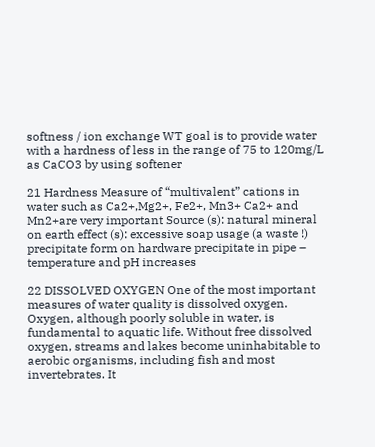softness / ion exchange WT goal is to provide water with a hardness of less in the range of 75 to 120mg/L as CaCO3 by using softener

21 Hardness Measure of “multivalent” cations in water such as Ca2+,Mg2+, Fe2+, Mn3+ Ca2+ and Mn2+are very important Source (s): natural mineral on earth effect (s): excessive soap usage (a waste !) precipitate form on hardware precipitate in pipe – temperature and pH increases

22 DISSOLVED OXYGEN One of the most important measures of water quality is dissolved oxygen. Oxygen, although poorly soluble in water, is fundamental to aquatic life. Without free dissolved oxygen, streams and lakes become uninhabitable to aerobic organisms, including fish and most invertebrates. It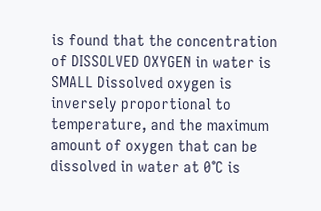is found that the concentration of DISSOLVED OXYGEN in water is SMALL Dissolved oxygen is inversely proportional to temperature, and the maximum amount of oxygen that can be dissolved in water at 0°C is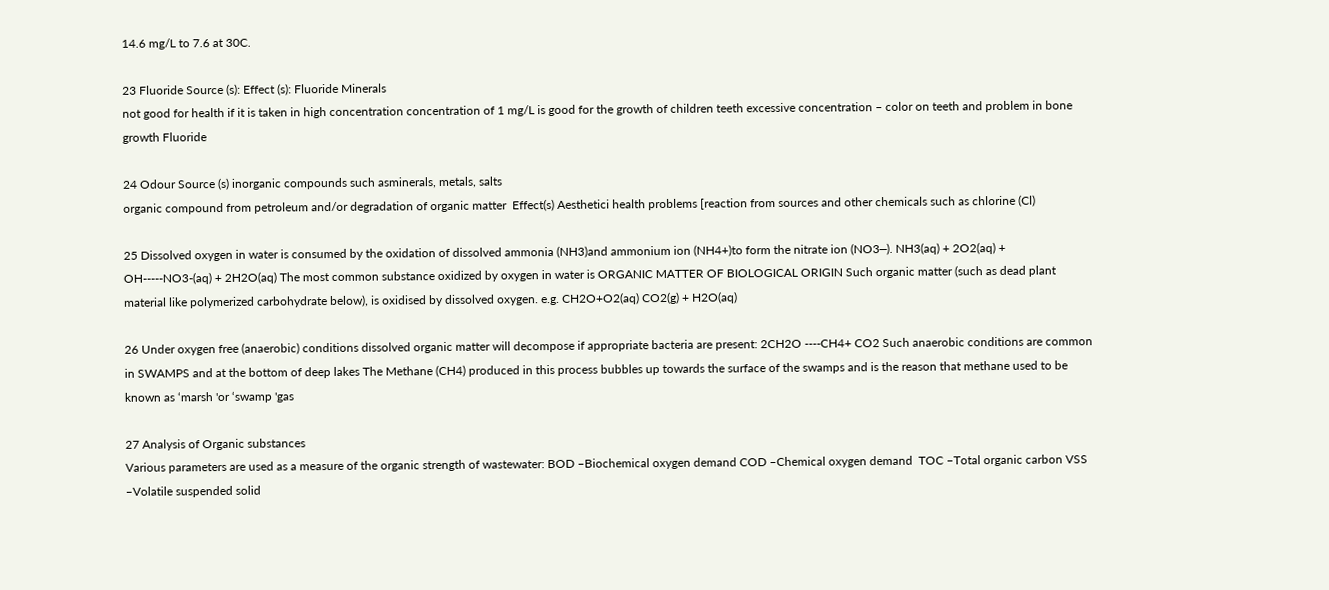14.6 mg/L to 7.6 at 30C.

23 Fluoride Source (s): Effect (s): Fluoride Minerals
not good for health if it is taken in high concentration concentration of 1 mg/L is good for the growth of children teeth excessive concentration – color on teeth and problem in bone growth Fluoride

24 Odour Source (s) inorganic compounds such asminerals, metals, salts
organic compound from petroleum and/or degradation of organic matter  Effect(s) Aesthetici health problems [reaction from sources and other chemicals such as chlorine (Cl)

25 Dissolved oxygen in water is consumed by the oxidation of dissolved ammonia (NH3)and ammonium ion (NH4+)to form the nitrate ion (NO3⎯). NH3(aq) + 2O2(aq) + OH-----NO3-(aq) + 2H2O(aq) The most common substance oxidized by oxygen in water is ORGANIC MATTER OF BIOLOGICAL ORIGIN Such organic matter (such as dead plant material like polymerized carbohydrate below), is oxidised by dissolved oxygen. e.g. CH2O+O2(aq) CO2(g) + H2O(aq)

26 Under oxygen free (anaerobic) conditions dissolved organic matter will decompose if appropriate bacteria are present: 2CH2O ----CH4+ CO2 Such anaerobic conditions are common in SWAMPS and at the bottom of deep lakes The Methane (CH4) produced in this process bubbles up towards the surface of the swamps and is the reason that methane used to be known as ‘marsh 'or ‘swamp 'gas

27 Analysis of Organic substances
Various parameters are used as a measure of the organic strength of wastewater: BOD –Biochemical oxygen demand COD –Chemical oxygen demand  TOC –Total organic carbon VSS –Volatile suspended solid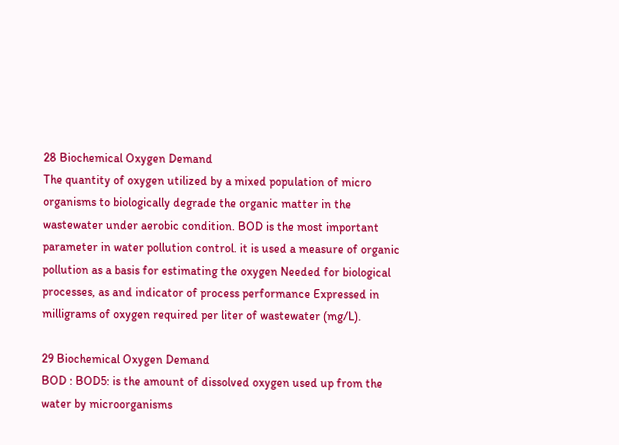28 Biochemical Oxygen Demand
The quantity of oxygen utilized by a mixed population of micro organisms to biologically degrade the organic matter in the wastewater under aerobic condition. BOD is the most important parameter in water pollution control. it is used a measure of organic pollution as a basis for estimating the oxygen Needed for biological processes, as and indicator of process performance Expressed in milligrams of oxygen required per liter of wastewater (mg/L).

29 Biochemical Oxygen Demand
BOD : BOD5: is the amount of dissolved oxygen used up from the water by microorganisms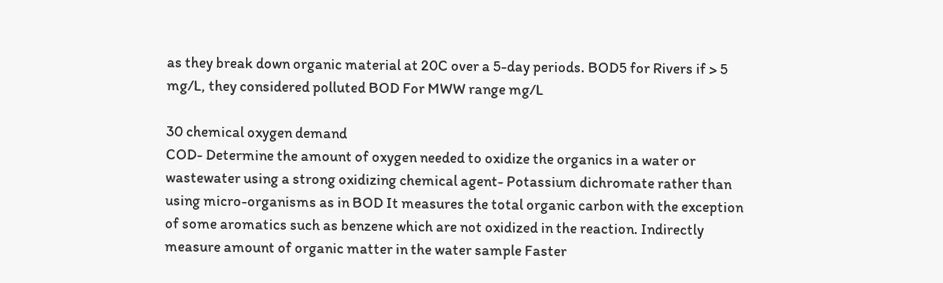as they break down organic material at 20C over a 5-day periods. BOD5 for Rivers if > 5 mg/L, they considered polluted BOD For MWW range mg/L

30 chemical oxygen demand
COD- Determine the amount of oxygen needed to oxidize the organics in a water or wastewater using a strong oxidizing chemical agent- Potassium dichromate rather than using micro-organisms as in BOD It measures the total organic carbon with the exception of some aromatics such as benzene which are not oxidized in the reaction. Indirectly measure amount of organic matter in the water sample Faster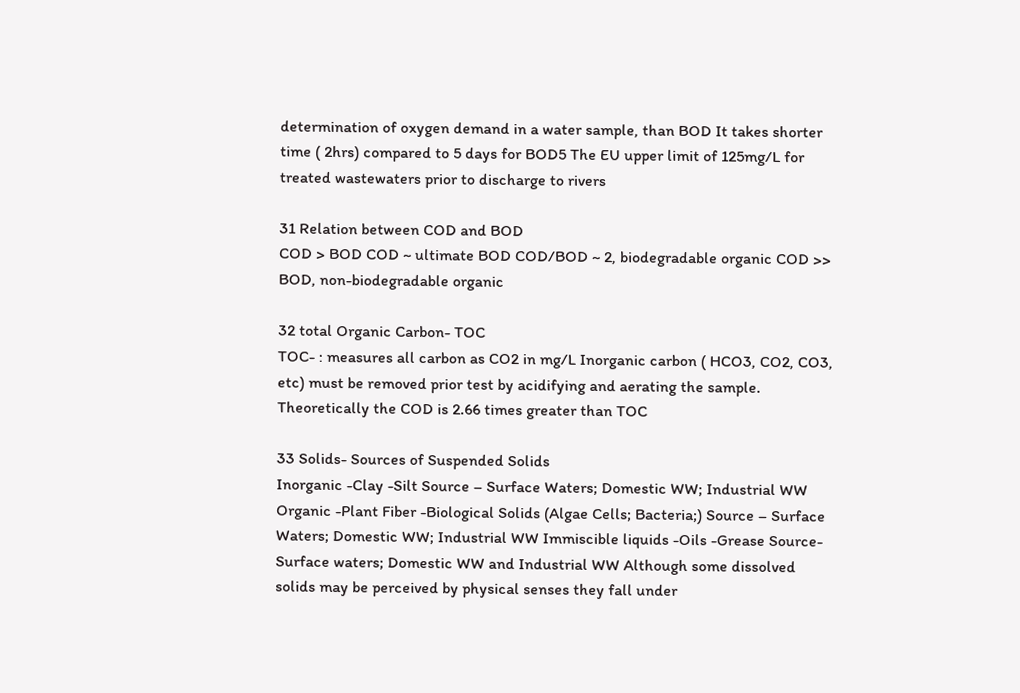determination of oxygen demand in a water sample, than BOD It takes shorter time ( 2hrs) compared to 5 days for BOD5 The EU upper limit of 125mg/L for treated wastewaters prior to discharge to rivers

31 Relation between COD and BOD
COD > BOD COD ~ ultimate BOD COD/BOD ~ 2, biodegradable organic COD >> BOD, non-biodegradable organic

32 total Organic Carbon- TOC
TOC- : measures all carbon as CO2 in mg/L Inorganic carbon ( HCO3, CO2, CO3, etc) must be removed prior test by acidifying and aerating the sample. Theoretically the COD is 2.66 times greater than TOC

33 Solids- Sources of Suspended Solids
Inorganic -Clay -Silt Source – Surface Waters; Domestic WW; Industrial WW Organic -Plant Fiber -Biological Solids (Algae Cells; Bacteria;) Source – Surface Waters; Domestic WW; Industrial WW Immiscible liquids -Oils -Grease Source- Surface waters; Domestic WW and Industrial WW Although some dissolved solids may be perceived by physical senses they fall under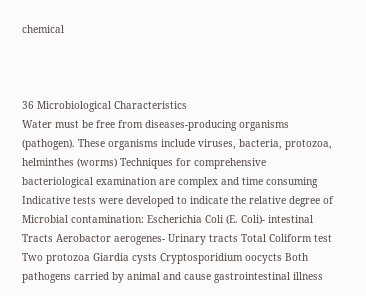chemical



36 Microbiological Characteristics
Water must be free from diseases-producing organisms (pathogen). These organisms include viruses, bacteria, protozoa, helminthes (worms) Techniques for comprehensive bacteriological examination are complex and time consuming Indicative tests were developed to indicate the relative degree of Microbial contamination: Escherichia Coli (E. Coli)- intestinal Tracts Aerobactor aerogenes- Urinary tracts Total Coliform test Two protozoa Giardia cysts Cryptosporidium oocycts Both pathogens carried by animal and cause gastrointestinal illness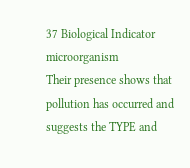37 Biological Indicator microorganism
Their presence shows that pollution has occurred and suggests the TYPE and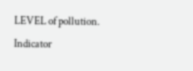LEVEL of pollution. Indicator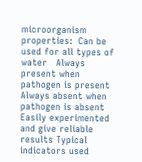microorganism properties:  Can be used for all types of water   Always present when pathogen is present  Always absent when pathogen is absent  Easily experimented and give reliable results Typical indicators used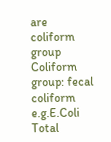are coliform group Coliform group: fecal coliform e.g.E.Coli Total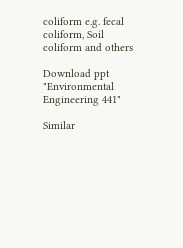coliform e.g. fecal coliform, Soil coliform and others

Download ppt "Environmental Engineering 441"

Similar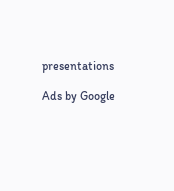presentations

Ads by Google